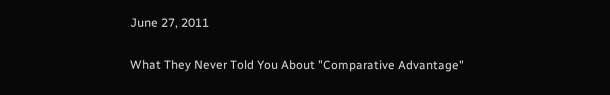June 27, 2011

What They Never Told You About "Comparative Advantage"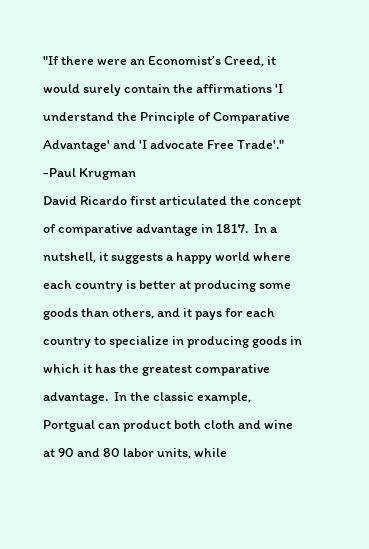"If there were an Economist’s Creed, it would surely contain the affirmations 'I understand the Principle of Comparative Advantage' and 'I advocate Free Trade'."
-Paul Krugman
David Ricardo first articulated the concept of comparative advantage in 1817.  In a nutshell, it suggests a happy world where each country is better at producing some goods than others, and it pays for each country to specialize in producing goods in which it has the greatest comparative advantage.  In the classic example, Portgual can product both cloth and wine at 90 and 80 labor units, while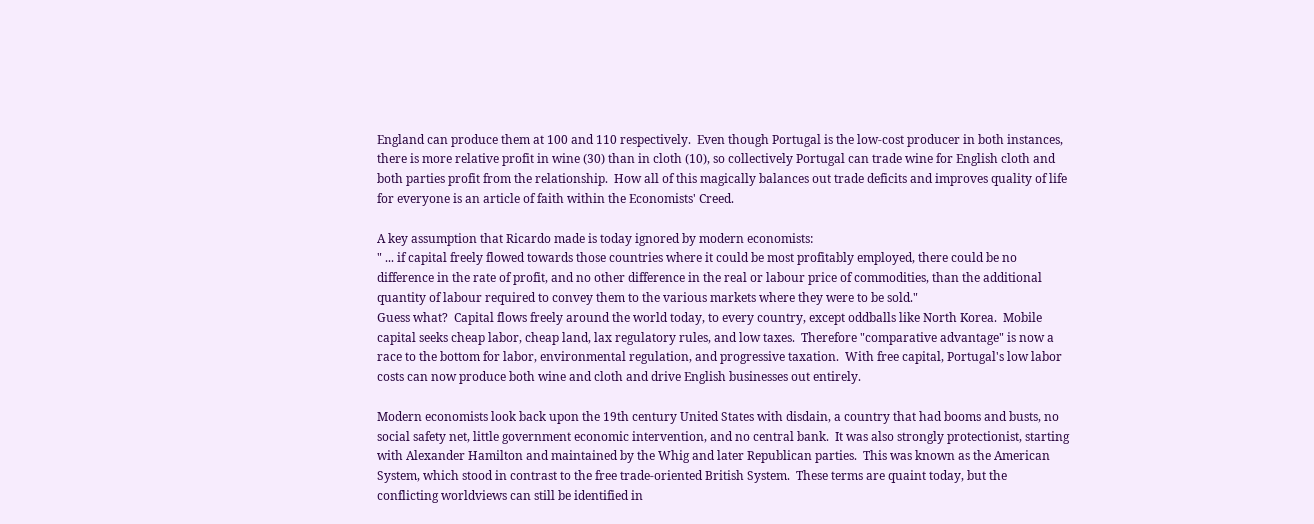England can produce them at 100 and 110 respectively.  Even though Portugal is the low-cost producer in both instances, there is more relative profit in wine (30) than in cloth (10), so collectively Portugal can trade wine for English cloth and both parties profit from the relationship.  How all of this magically balances out trade deficits and improves quality of life for everyone is an article of faith within the Economists' Creed.

A key assumption that Ricardo made is today ignored by modern economists:
" ... if capital freely flowed towards those countries where it could be most profitably employed, there could be no difference in the rate of profit, and no other difference in the real or labour price of commodities, than the additional quantity of labour required to convey them to the various markets where they were to be sold."
Guess what?  Capital flows freely around the world today, to every country, except oddballs like North Korea.  Mobile capital seeks cheap labor, cheap land, lax regulatory rules, and low taxes.  Therefore "comparative advantage" is now a race to the bottom for labor, environmental regulation, and progressive taxation.  With free capital, Portugal's low labor costs can now produce both wine and cloth and drive English businesses out entirely.

Modern economists look back upon the 19th century United States with disdain, a country that had booms and busts, no social safety net, little government economic intervention, and no central bank.  It was also strongly protectionist, starting with Alexander Hamilton and maintained by the Whig and later Republican parties.  This was known as the American System, which stood in contrast to the free trade-oriented British System.  These terms are quaint today, but the conflicting worldviews can still be identified in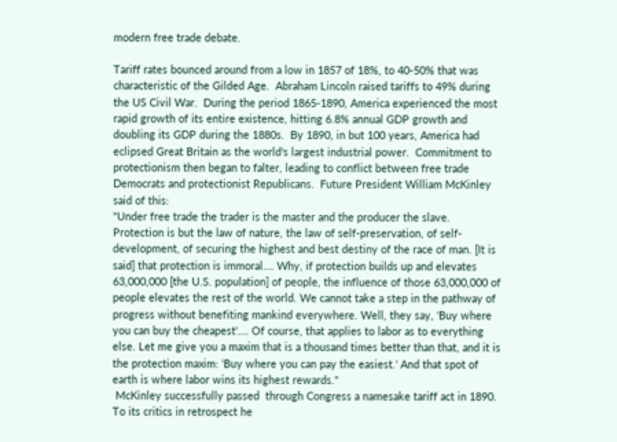modern free trade debate.

Tariff rates bounced around from a low in 1857 of 18%, to 40-50% that was characteristic of the Gilded Age.  Abraham Lincoln raised tariffs to 49% during the US Civil War.  During the period 1865-1890, America experienced the most rapid growth of its entire existence, hitting 6.8% annual GDP growth and doubling its GDP during the 1880s.  By 1890, in but 100 years, America had eclipsed Great Britain as the world's largest industrial power.  Commitment to protectionism then began to falter, leading to conflict between free trade Democrats and protectionist Republicans.  Future President William McKinley said of this:
"Under free trade the trader is the master and the producer the slave. Protection is but the law of nature, the law of self-preservation, of self-development, of securing the highest and best destiny of the race of man. [It is said] that protection is immoral…. Why, if protection builds up and elevates 63,000,000 [the U.S. population] of people, the influence of those 63,000,000 of people elevates the rest of the world. We cannot take a step in the pathway of progress without benefiting mankind everywhere. Well, they say, ‘Buy where you can buy the cheapest'…. Of course, that applies to labor as to everything else. Let me give you a maxim that is a thousand times better than that, and it is the protection maxim: ‘Buy where you can pay the easiest.' And that spot of earth is where labor wins its highest rewards."
 McKinley successfully passed  through Congress a namesake tariff act in 1890.  To its critics in retrospect he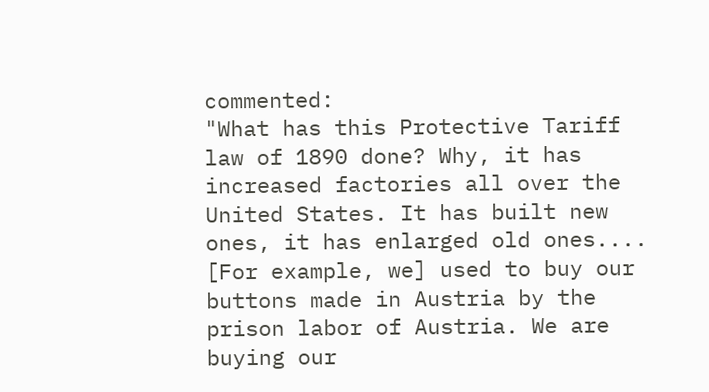commented:
"What has this Protective Tariff law of 1890 done? Why, it has increased factories all over the United States. It has built new ones, it has enlarged old ones.... [For example, we] used to buy our buttons made in Austria by the prison labor of Austria. We are buying our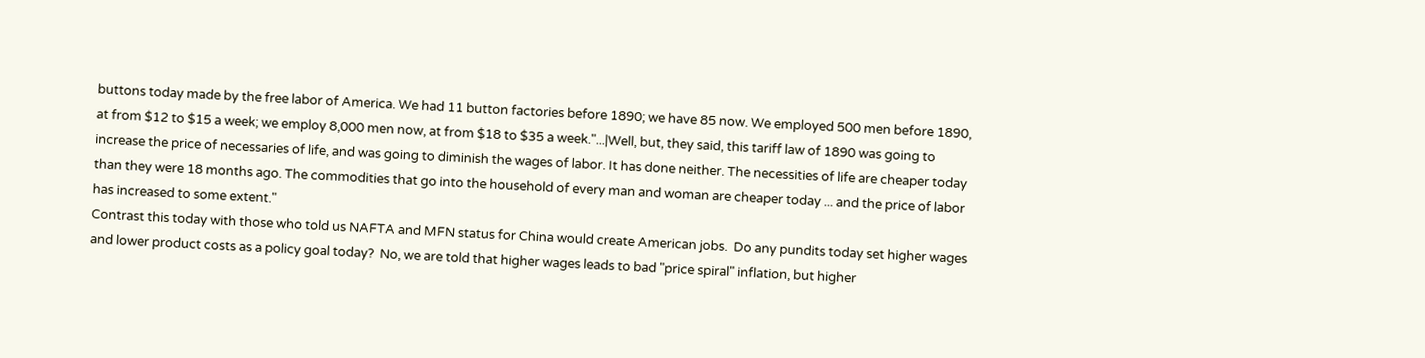buttons today made by the free labor of America. We had 11 button factories before 1890; we have 85 now. We employed 500 men before 1890, at from $12 to $15 a week; we employ 8,000 men now, at from $18 to $35 a week."...|Well, but, they said, this tariff law of 1890 was going to increase the price of necessaries of life, and was going to diminish the wages of labor. It has done neither. The necessities of life are cheaper today than they were 18 months ago. The commodities that go into the household of every man and woman are cheaper today ... and the price of labor has increased to some extent."
Contrast this today with those who told us NAFTA and MFN status for China would create American jobs.  Do any pundits today set higher wages and lower product costs as a policy goal today?  No, we are told that higher wages leads to bad "price spiral" inflation, but higher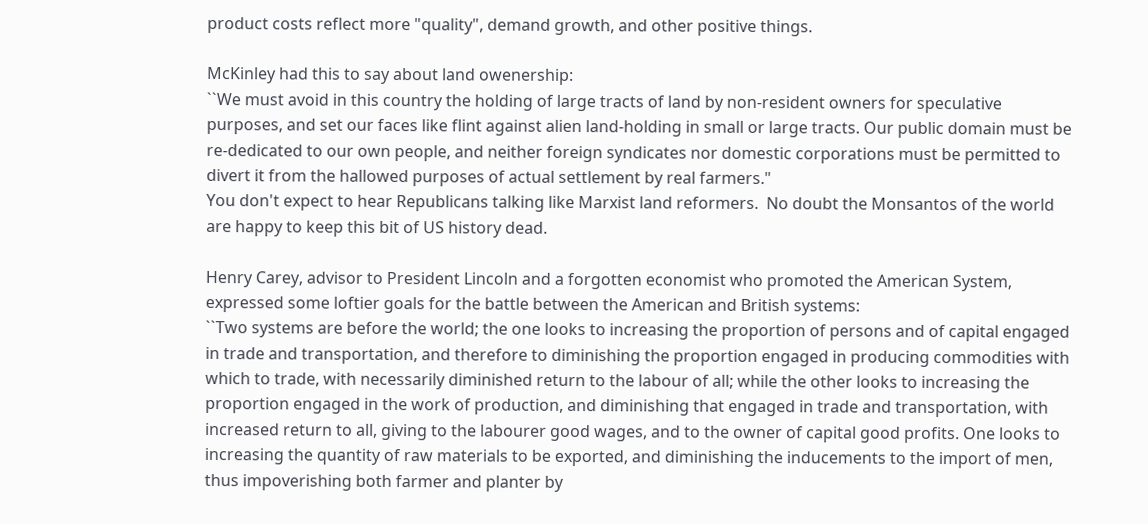product costs reflect more "quality", demand growth, and other positive things.

McKinley had this to say about land owenership:
``We must avoid in this country the holding of large tracts of land by non-resident owners for speculative purposes, and set our faces like flint against alien land-holding in small or large tracts. Our public domain must be re-dedicated to our own people, and neither foreign syndicates nor domestic corporations must be permitted to divert it from the hallowed purposes of actual settlement by real farmers."
You don't expect to hear Republicans talking like Marxist land reformers.  No doubt the Monsantos of the world are happy to keep this bit of US history dead.

Henry Carey, advisor to President Lincoln and a forgotten economist who promoted the American System, expressed some loftier goals for the battle between the American and British systems:
``Two systems are before the world; the one looks to increasing the proportion of persons and of capital engaged in trade and transportation, and therefore to diminishing the proportion engaged in producing commodities with which to trade, with necessarily diminished return to the labour of all; while the other looks to increasing the proportion engaged in the work of production, and diminishing that engaged in trade and transportation, with increased return to all, giving to the labourer good wages, and to the owner of capital good profits. One looks to increasing the quantity of raw materials to be exported, and diminishing the inducements to the import of men, thus impoverishing both farmer and planter by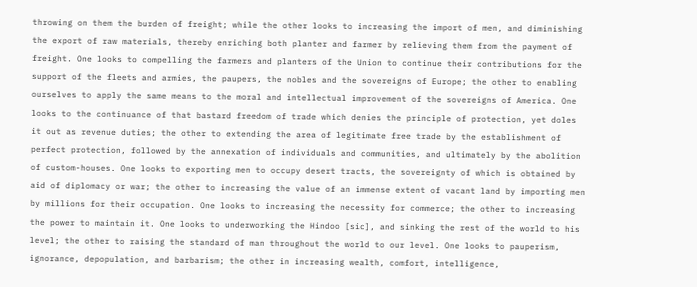throwing on them the burden of freight; while the other looks to increasing the import of men, and diminishing the export of raw materials, thereby enriching both planter and farmer by relieving them from the payment of freight. One looks to compelling the farmers and planters of the Union to continue their contributions for the support of the fleets and armies, the paupers, the nobles and the sovereigns of Europe; the other to enabling ourselves to apply the same means to the moral and intellectual improvement of the sovereigns of America. One looks to the continuance of that bastard freedom of trade which denies the principle of protection, yet doles it out as revenue duties; the other to extending the area of legitimate free trade by the establishment of perfect protection, followed by the annexation of individuals and communities, and ultimately by the abolition of custom-houses. One looks to exporting men to occupy desert tracts, the sovereignty of which is obtained by aid of diplomacy or war; the other to increasing the value of an immense extent of vacant land by importing men by millions for their occupation. One looks to increasing the necessity for commerce; the other to increasing the power to maintain it. One looks to underworking the Hindoo [sic], and sinking the rest of the world to his level; the other to raising the standard of man throughout the world to our level. One looks to pauperism, ignorance, depopulation, and barbarism; the other in increasing wealth, comfort, intelligence,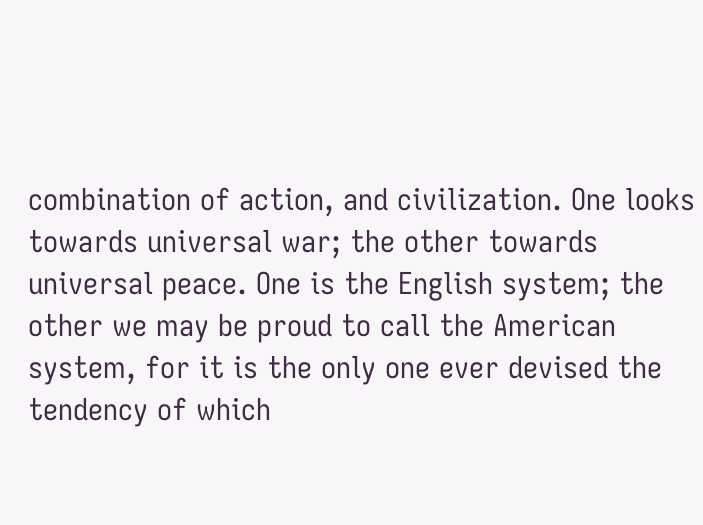combination of action, and civilization. One looks towards universal war; the other towards universal peace. One is the English system; the other we may be proud to call the American system, for it is the only one ever devised the tendency of which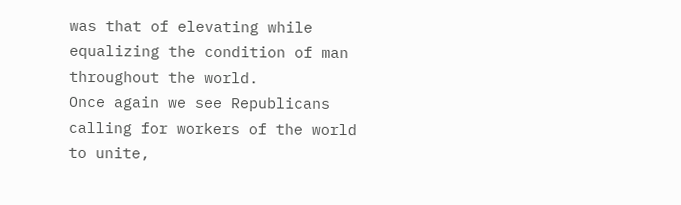was that of elevating while equalizing the condition of man throughout the world.
Once again we see Republicans calling for workers of the world to unite,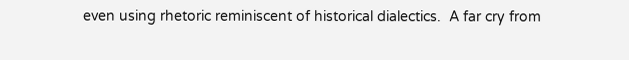even using rhetoric reminiscent of historical dialectics.  A far cry from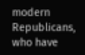modern Republicans, who have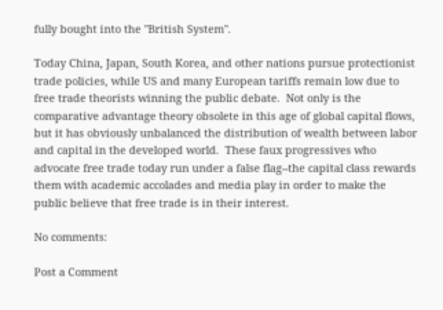fully bought into the "British System".

Today China, Japan, South Korea, and other nations pursue protectionist trade policies, while US and many European tariffs remain low due to free trade theorists winning the public debate.  Not only is the comparative advantage theory obsolete in this age of global capital flows, but it has obviously unbalanced the distribution of wealth between labor and capital in the developed world.  These faux progressives who advocate free trade today run under a false flag--the capital class rewards them with academic accolades and media play in order to make the public believe that free trade is in their interest.

No comments:

Post a Comment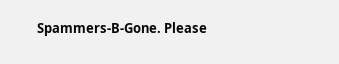Spammers-B-Gone. Please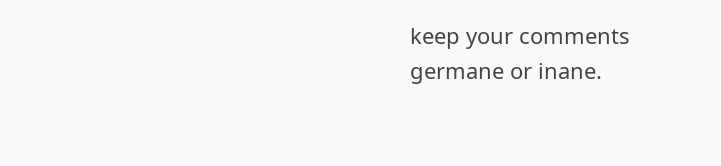keep your comments germane or inane.